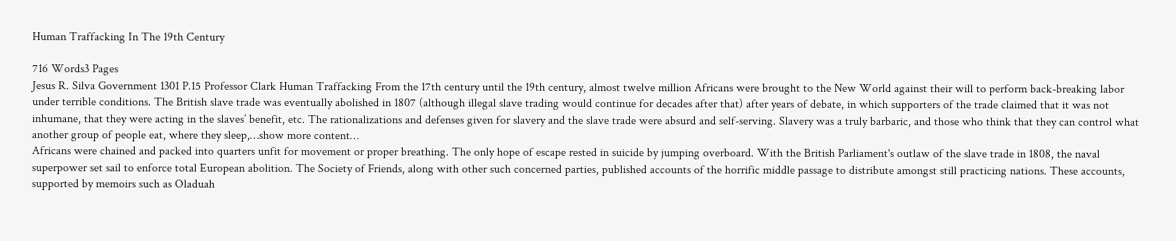Human Traffacking In The 19th Century

716 Words3 Pages
Jesus R. Silva Government 1301 P.15 Professor Clark Human Traffacking From the 17th century until the 19th century, almost twelve million Africans were brought to the New World against their will to perform back-breaking labor under terrible conditions. The British slave trade was eventually abolished in 1807 (although illegal slave trading would continue for decades after that) after years of debate, in which supporters of the trade claimed that it was not inhumane, that they were acting in the slaves’ benefit, etc. The rationalizations and defenses given for slavery and the slave trade were absurd and self-serving. Slavery was a truly barbaric, and those who think that they can control what another group of people eat, where they sleep,…show more content…
Africans were chained and packed into quarters unfit for movement or proper breathing. The only hope of escape rested in suicide by jumping overboard. With the British Parliament's outlaw of the slave trade in 1808, the naval superpower set sail to enforce total European abolition. The Society of Friends, along with other such concerned parties, published accounts of the horrific middle passage to distribute amongst still practicing nations. These accounts, supported by memoirs such as Oladuah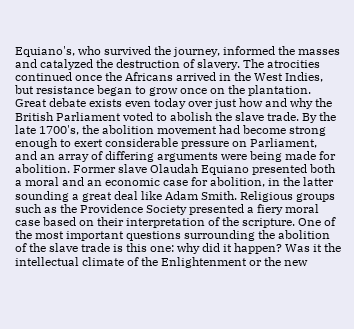Equiano's, who survived the journey, informed the masses and catalyzed the destruction of slavery. The atrocities continued once the Africans arrived in the West Indies, but resistance began to grow once on the plantation. Great debate exists even today over just how and why the British Parliament voted to abolish the slave trade. By the late 1700's, the abolition movement had become strong enough to exert considerable pressure on Parliament, and an array of differing arguments were being made for abolition. Former slave Olaudah Equiano presented both a moral and an economic case for abolition, in the latter sounding a great deal like Adam Smith. Religious groups such as the Providence Society presented a fiery moral case based on their interpretation of the scripture. One of the most important questions surrounding the abolition of the slave trade is this one: why did it happen? Was it the intellectual climate of the Enlightenment or the new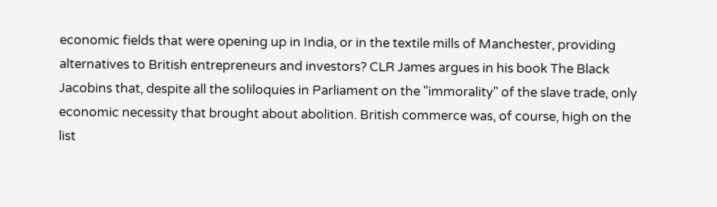economic fields that were opening up in India, or in the textile mills of Manchester, providing alternatives to British entrepreneurs and investors? CLR James argues in his book The Black Jacobins that, despite all the soliloquies in Parliament on the "immorality" of the slave trade, only economic necessity that brought about abolition. British commerce was, of course, high on the list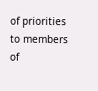of priorities to members of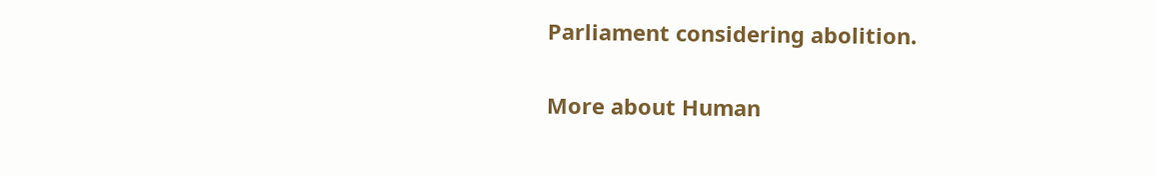Parliament considering abolition.

More about Human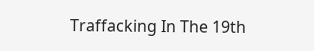Traffacking In The 19th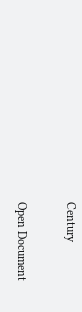Century

Open Document